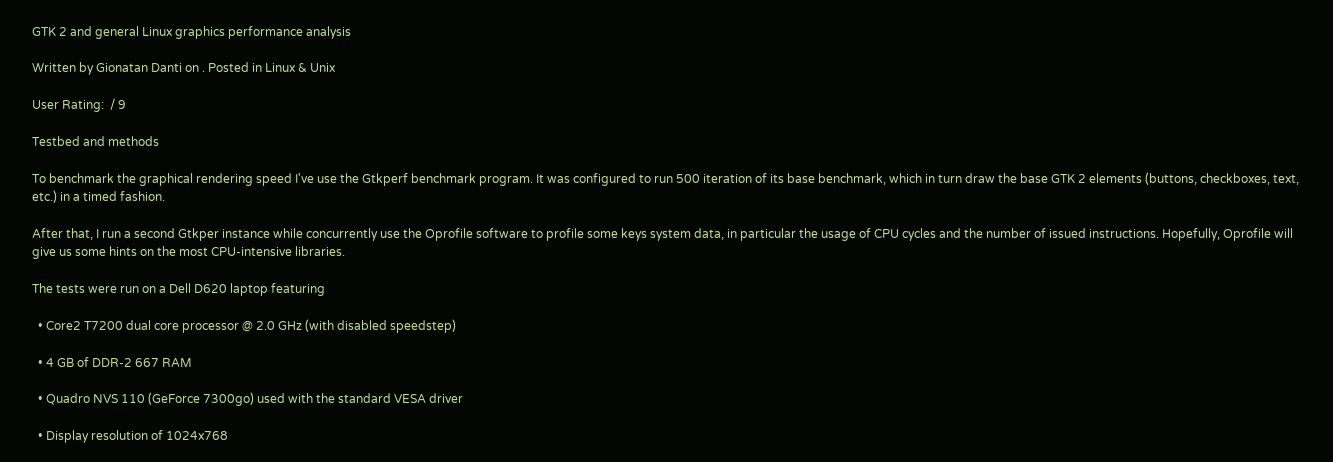GTK 2 and general Linux graphics performance analysis

Written by Gionatan Danti on . Posted in Linux & Unix

User Rating:  / 9

Testbed and methods

To benchmark the graphical rendering speed I've use the Gtkperf benchmark program. It was configured to run 500 iteration of its base benchmark, which in turn draw the base GTK 2 elements (buttons, checkboxes, text, etc.) in a timed fashion.

After that, I run a second Gtkper instance while concurrently use the Oprofile software to profile some keys system data, in particular the usage of CPU cycles and the number of issued instructions. Hopefully, Oprofile will give us some hints on the most CPU-intensive libraries.

The tests were run on a Dell D620 laptop featuring

  • Core2 T7200 dual core processor @ 2.0 GHz (with disabled speedstep)

  • 4 GB of DDR-2 667 RAM

  • Quadro NVS 110 (GeForce 7300go) used with the standard VESA driver

  • Display resolution of 1024x768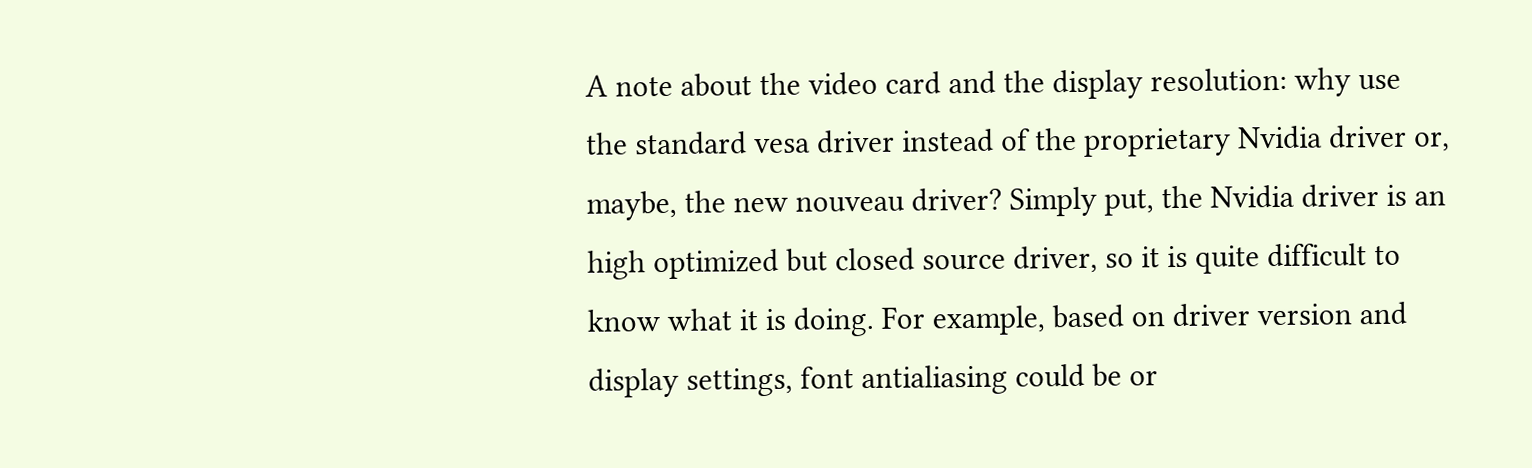A note about the video card and the display resolution: why use the standard vesa driver instead of the proprietary Nvidia driver or, maybe, the new nouveau driver? Simply put, the Nvidia driver is an high optimized but closed source driver, so it is quite difficult to know what it is doing. For example, based on driver version and display settings, font antialiasing could be or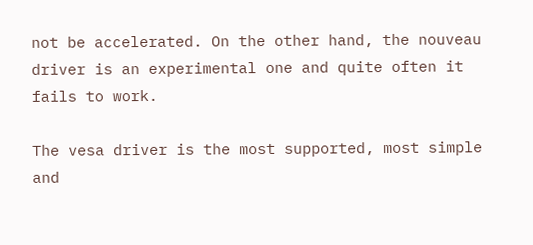not be accelerated. On the other hand, the nouveau driver is an experimental one and quite often it fails to work.

The vesa driver is the most supported, most simple and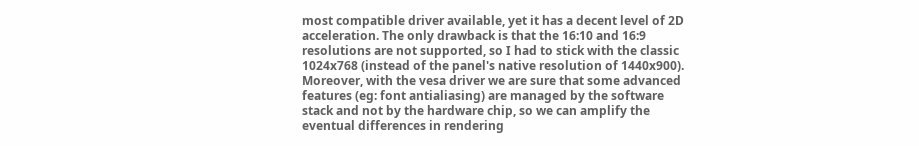most compatible driver available, yet it has a decent level of 2D acceleration. The only drawback is that the 16:10 and 16:9 resolutions are not supported, so I had to stick with the classic 1024x768 (instead of the panel's native resolution of 1440x900). Moreover, with the vesa driver we are sure that some advanced features (eg: font antialiasing) are managed by the software stack and not by the hardware chip, so we can amplify the eventual differences in rendering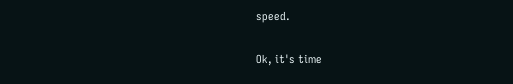speed.

Ok, it's time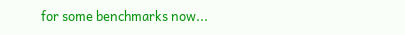for some benchmarks now...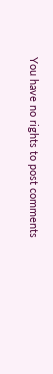You have no rights to post comments